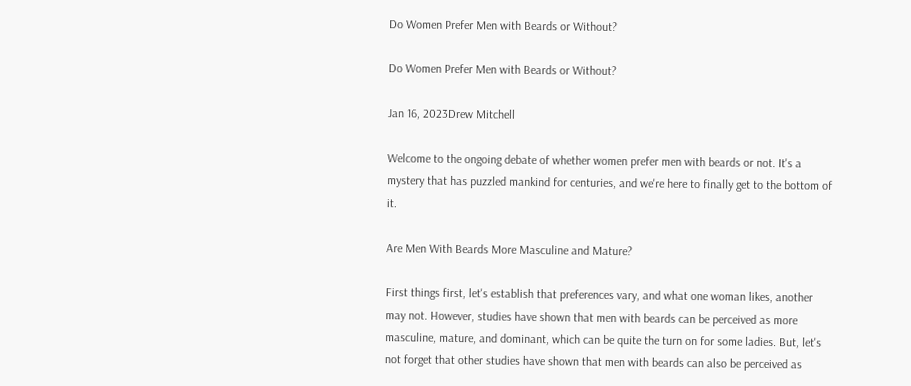Do Women Prefer Men with Beards or Without?

Do Women Prefer Men with Beards or Without?

Jan 16, 2023Drew Mitchell

Welcome to the ongoing debate of whether women prefer men with beards or not. It's a mystery that has puzzled mankind for centuries, and we're here to finally get to the bottom of it.

Are Men With Beards More Masculine and Mature?

First things first, let's establish that preferences vary, and what one woman likes, another may not. However, studies have shown that men with beards can be perceived as more masculine, mature, and dominant, which can be quite the turn on for some ladies. But, let's not forget that other studies have shown that men with beards can also be perceived as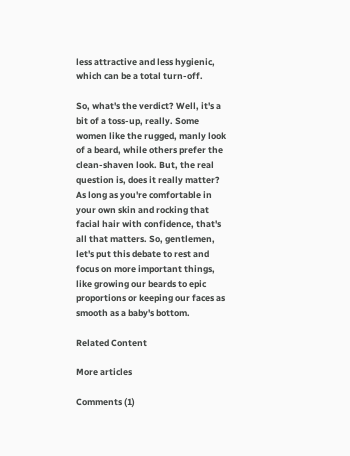less attractive and less hygienic, which can be a total turn-off.

So, what's the verdict? Well, it's a bit of a toss-up, really. Some women like the rugged, manly look of a beard, while others prefer the clean-shaven look. But, the real question is, does it really matter? As long as you're comfortable in your own skin and rocking that facial hair with confidence, that's all that matters. So, gentlemen, let's put this debate to rest and focus on more important things, like growing our beards to epic proportions or keeping our faces as smooth as a baby's bottom.

Related Content

More articles

Comments (1)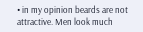• in my opinion beards are not attractive. Men look much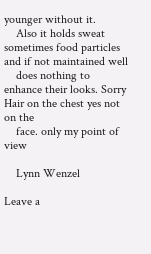younger without it.
    Also it holds sweat sometimes food particles and if not maintained well
    does nothing to enhance their looks. Sorry Hair on the chest yes not on the
    face. only my point of view

    Lynn Wenzel

Leave a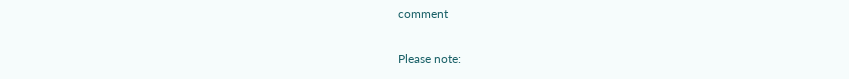comment

Please note: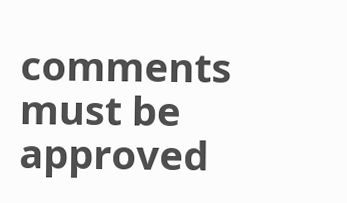comments must be approved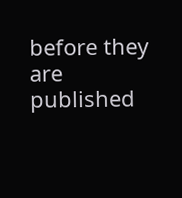before they are published